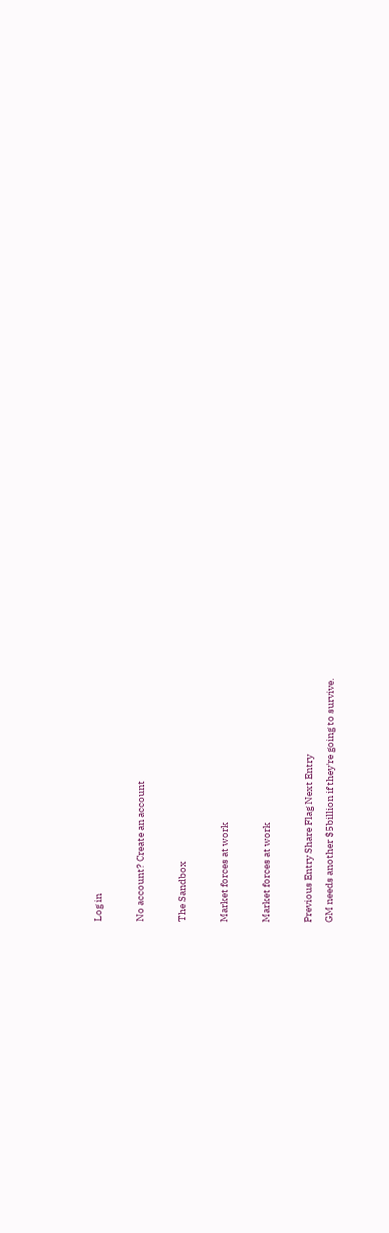Log in

No account? Create an account

The Sandbox

Market forces at work

Market forces at work

Previous Entry Share Flag Next Entry
GM needs another $5billion if they're going to survive.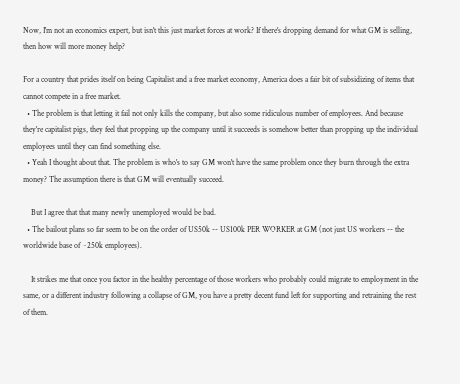Now, I'm not an economics expert, but isn't this just market forces at work? If there's dropping demand for what GM is selling, then how will more money help?

For a country that prides itself on being Capitalist and a free market economy, America does a fair bit of subsidizing of items that cannot compete in a free market.
  • The problem is that letting it fail not only kills the company, but also some ridiculous number of employees. And because they're capitalist pigs, they feel that propping up the company until it succeeds is somehow better than propping up the individual employees until they can find something else.
  • Yeah I thought about that. The problem is who's to say GM won't have the same problem once they burn through the extra money? The assumption there is that GM will eventually succeed.

    But I agree that that many newly unemployed would be bad.
  • The bailout plans so far seem to be on the order of US50k -- US100k PER WORKER at GM (not just US workers -- the worldwide base of ~250k employees).

    It strikes me that once you factor in the healthy percentage of those workers who probably could migrate to employment in the same, or a different industry following a collapse of GM, you have a pretty decent fund left for supporting and retraining the rest of them.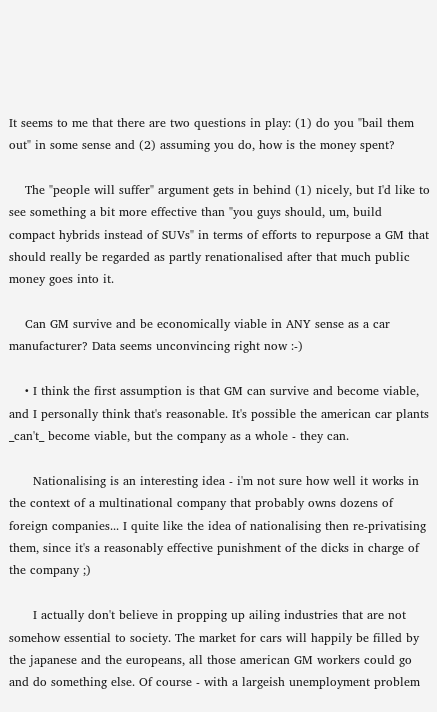It seems to me that there are two questions in play: (1) do you "bail them out" in some sense and (2) assuming you do, how is the money spent?

    The "people will suffer" argument gets in behind (1) nicely, but I'd like to see something a bit more effective than "you guys should, um, build compact hybrids instead of SUVs" in terms of efforts to repurpose a GM that should really be regarded as partly renationalised after that much public money goes into it.

    Can GM survive and be economically viable in ANY sense as a car manufacturer? Data seems unconvincing right now :-)

    • I think the first assumption is that GM can survive and become viable, and I personally think that's reasonable. It's possible the american car plants _can't_ become viable, but the company as a whole - they can.

      Nationalising is an interesting idea - i'm not sure how well it works in the context of a multinational company that probably owns dozens of foreign companies... I quite like the idea of nationalising then re-privatising them, since it's a reasonably effective punishment of the dicks in charge of the company ;)

      I actually don't believe in propping up ailing industries that are not somehow essential to society. The market for cars will happily be filled by the japanese and the europeans, all those american GM workers could go and do something else. Of course - with a largeish unemployment problem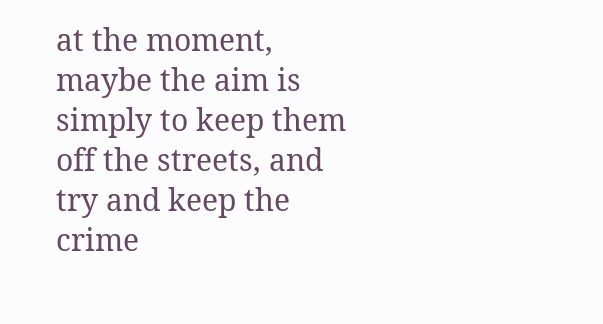at the moment, maybe the aim is simply to keep them off the streets, and try and keep the crime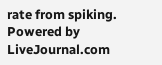rate from spiking.
Powered by LiveJournal.com